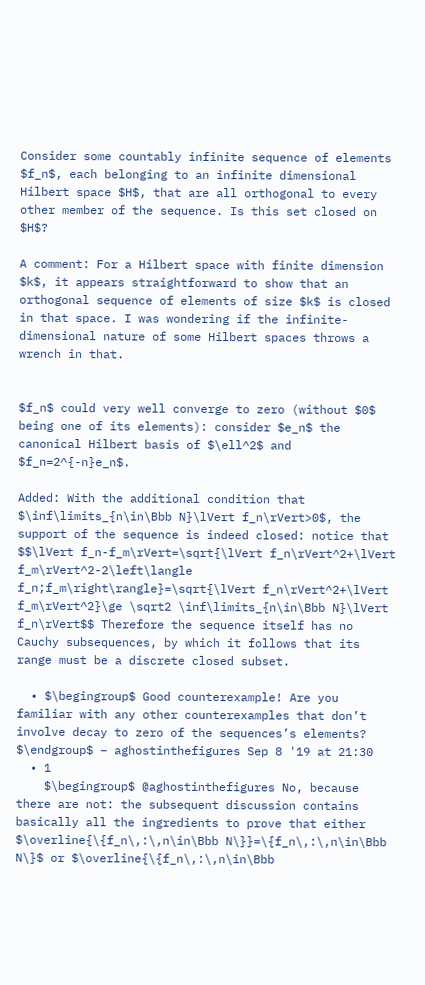Consider some countably infinite sequence of elements $f_n$, each belonging to an infinite dimensional Hilbert space $H$, that are all orthogonal to every other member of the sequence. Is this set closed on $H$?

A comment: For a Hilbert space with finite dimension $k$, it appears straightforward to show that an orthogonal sequence of elements of size $k$ is closed in that space. I was wondering if the infinite-dimensional nature of some Hilbert spaces throws a wrench in that.


$f_n$ could very well converge to zero (without $0$ being one of its elements): consider $e_n$ the canonical Hilbert basis of $\ell^2$ and $f_n=2^{-n}e_n$.

Added: With the additional condition that $\inf\limits_{n\in\Bbb N}\lVert f_n\rVert>0$, the support of the sequence is indeed closed: notice that $$\lVert f_n-f_m\rVert=\sqrt{\lVert f_n\rVert^2+\lVert f_m\rVert^2-2\left\langle f_n;f_m\right\rangle}=\sqrt{\lVert f_n\rVert^2+\lVert f_m\rVert^2}\ge \sqrt2 \inf\limits_{n\in\Bbb N}\lVert f_n\rVert$$ Therefore the sequence itself has no Cauchy subsequences, by which it follows that its range must be a discrete closed subset.

  • $\begingroup$ Good counterexample! Are you familiar with any other counterexamples that don’t involve decay to zero of the sequences’s elements? $\endgroup$ – aghostinthefigures Sep 8 '19 at 21:30
  • 1
    $\begingroup$ @aghostinthefigures No, because there are not: the subsequent discussion contains basically all the ingredients to prove that either $\overline{\{f_n\,:\,n\in\Bbb N\}}=\{f_n\,:\,n\in\Bbb N\}$ or $\overline{\{f_n\,:\,n\in\Bbb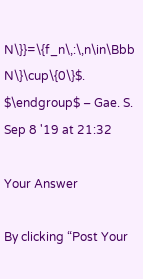N\}}=\{f_n\,:\,n\in\Bbb N\}\cup\{0\}$. $\endgroup$ – Gae. S. Sep 8 '19 at 21:32

Your Answer

By clicking “Post Your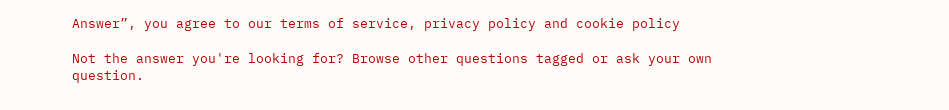Answer”, you agree to our terms of service, privacy policy and cookie policy

Not the answer you're looking for? Browse other questions tagged or ask your own question.